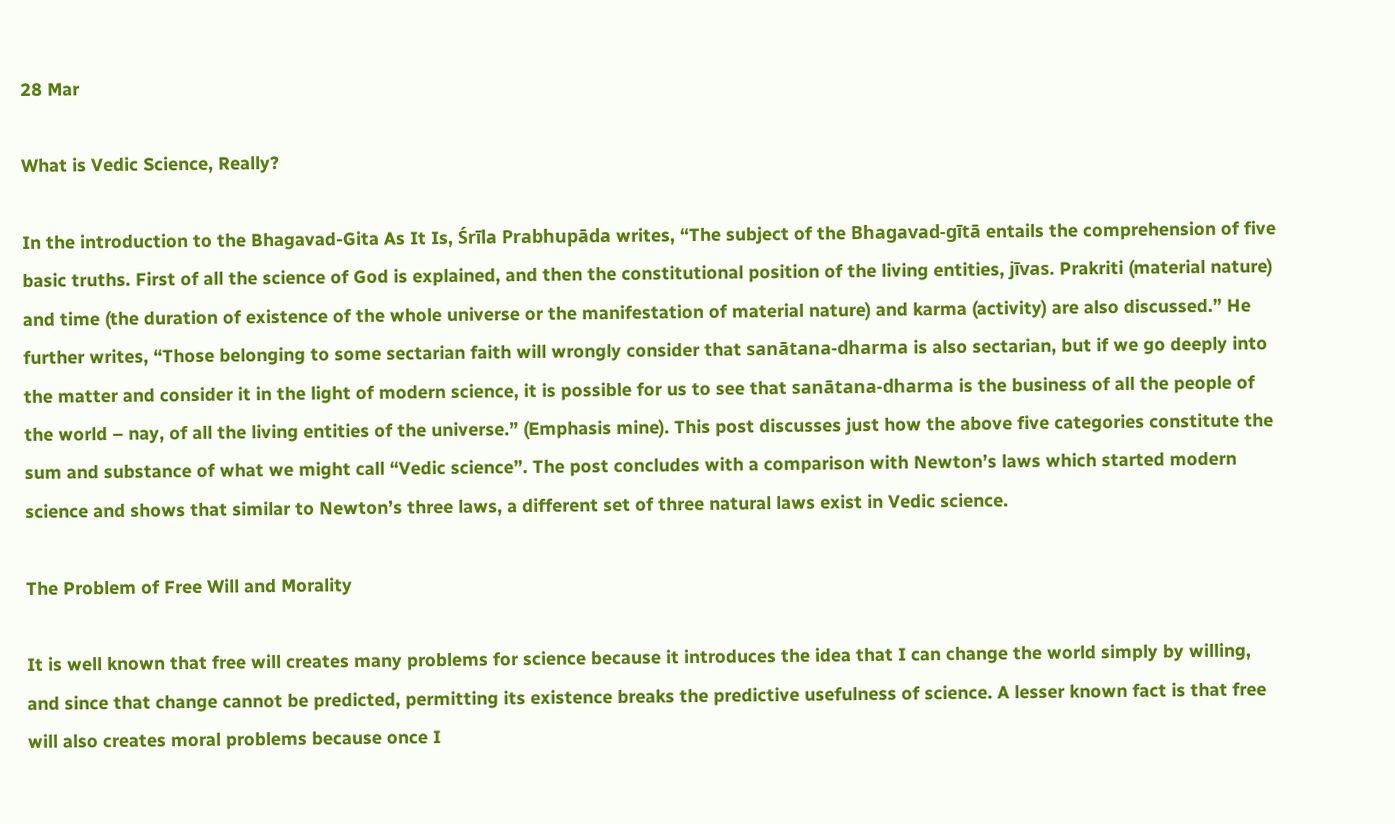28 Mar

What is Vedic Science, Really?

In the introduction to the Bhagavad-Gita As It Is, Śrīla Prabhupāda writes, “The subject of the Bhagavad-gītā entails the comprehension of five basic truths. First of all the science of God is explained, and then the constitutional position of the living entities, jīvas. Prakriti (material nature) and time (the duration of existence of the whole universe or the manifestation of material nature) and karma (activity) are also discussed.” He further writes, “Those belonging to some sectarian faith will wrongly consider that sanātana-dharma is also sectarian, but if we go deeply into the matter and consider it in the light of modern science, it is possible for us to see that sanātana-dharma is the business of all the people of the world – nay, of all the living entities of the universe.” (Emphasis mine). This post discusses just how the above five categories constitute the sum and substance of what we might call “Vedic science”. The post concludes with a comparison with Newton’s laws which started modern science and shows that similar to Newton’s three laws, a different set of three natural laws exist in Vedic science.

The Problem of Free Will and Morality

It is well known that free will creates many problems for science because it introduces the idea that I can change the world simply by willing, and since that change cannot be predicted, permitting its existence breaks the predictive usefulness of science. A lesser known fact is that free will also creates moral problems because once I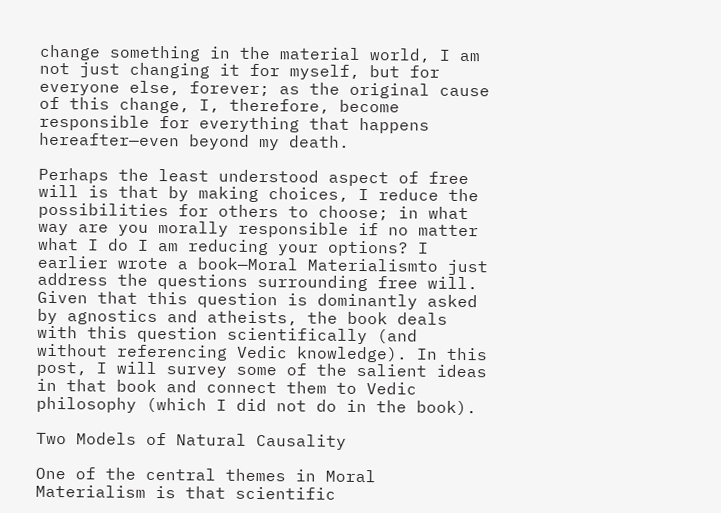change something in the material world, I am not just changing it for myself, but for everyone else, forever; as the original cause of this change, I, therefore, become responsible for everything that happens hereafter—even beyond my death.

Perhaps the least understood aspect of free will is that by making choices, I reduce the possibilities for others to choose; in what way are you morally responsible if no matter what I do I am reducing your options? I earlier wrote a book—Moral Materialismto just address the questions surrounding free will. Given that this question is dominantly asked by agnostics and atheists, the book deals with this question scientifically (and without referencing Vedic knowledge). In this post, I will survey some of the salient ideas in that book and connect them to Vedic philosophy (which I did not do in the book).

Two Models of Natural Causality

One of the central themes in Moral Materialism is that scientific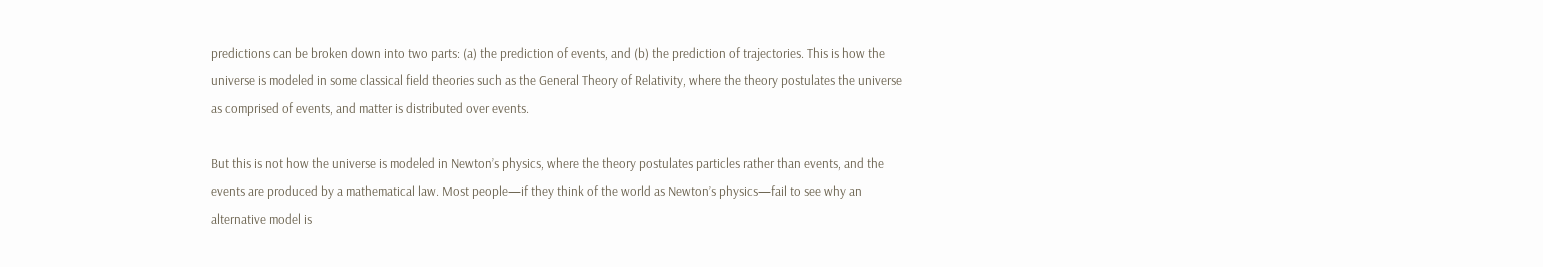predictions can be broken down into two parts: (a) the prediction of events, and (b) the prediction of trajectories. This is how the universe is modeled in some classical field theories such as the General Theory of Relativity, where the theory postulates the universe as comprised of events, and matter is distributed over events.

But this is not how the universe is modeled in Newton’s physics, where the theory postulates particles rather than events, and the events are produced by a mathematical law. Most people—if they think of the world as Newton’s physics—fail to see why an alternative model is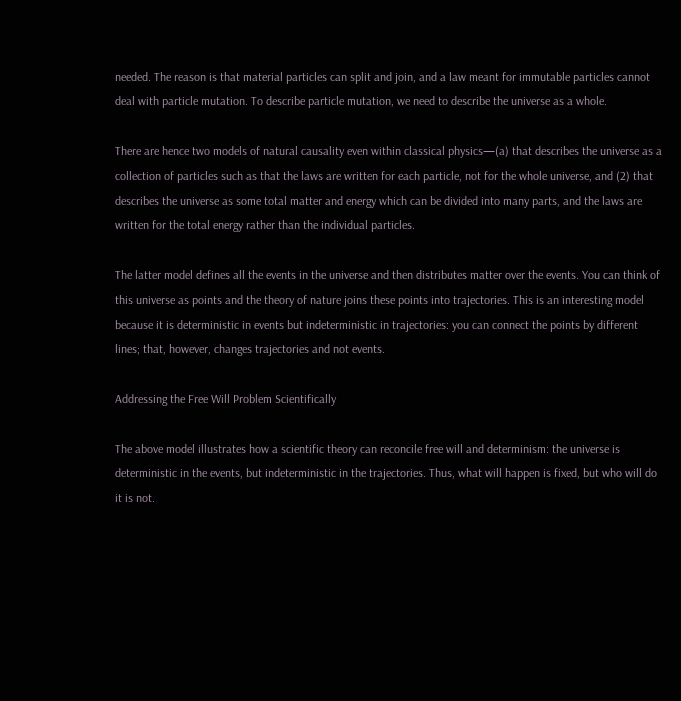needed. The reason is that material particles can split and join, and a law meant for immutable particles cannot deal with particle mutation. To describe particle mutation, we need to describe the universe as a whole.

There are hence two models of natural causality even within classical physics—(a) that describes the universe as a collection of particles such as that the laws are written for each particle, not for the whole universe, and (2) that describes the universe as some total matter and energy which can be divided into many parts, and the laws are written for the total energy rather than the individual particles.

The latter model defines all the events in the universe and then distributes matter over the events. You can think of this universe as points and the theory of nature joins these points into trajectories. This is an interesting model because it is deterministic in events but indeterministic in trajectories: you can connect the points by different lines; that, however, changes trajectories and not events.

Addressing the Free Will Problem Scientifically

The above model illustrates how a scientific theory can reconcile free will and determinism: the universe is deterministic in the events, but indeterministic in the trajectories. Thus, what will happen is fixed, but who will do it is not.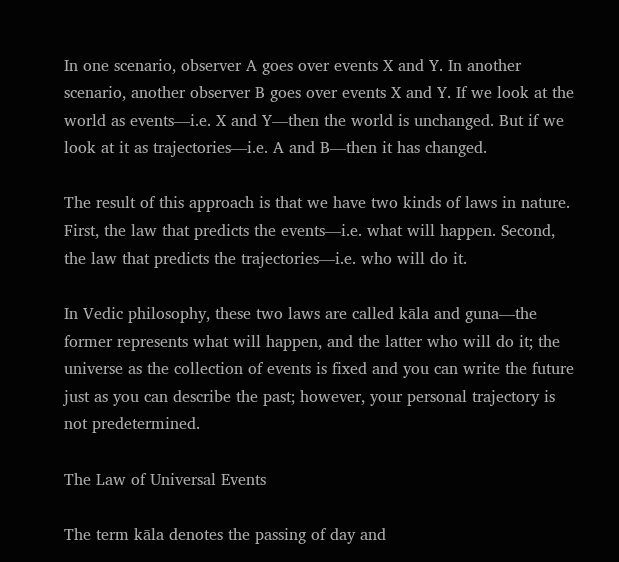In one scenario, observer A goes over events X and Y. In another scenario, another observer B goes over events X and Y. If we look at the world as events—i.e. X and Y—then the world is unchanged. But if we look at it as trajectories—i.e. A and B—then it has changed.

The result of this approach is that we have two kinds of laws in nature. First, the law that predicts the events—i.e. what will happen. Second, the law that predicts the trajectories—i.e. who will do it.

In Vedic philosophy, these two laws are called kāla and guna—the former represents what will happen, and the latter who will do it; the universe as the collection of events is fixed and you can write the future just as you can describe the past; however, your personal trajectory is not predetermined.

The Law of Universal Events

The term kāla denotes the passing of day and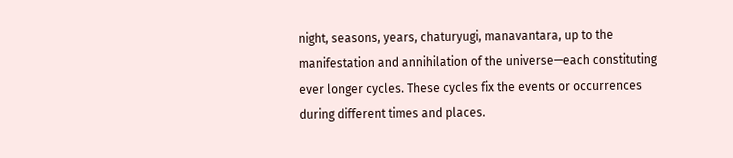night, seasons, years, chaturyugi, manavantara, up to the manifestation and annihilation of the universe—each constituting ever longer cycles. These cycles fix the events or occurrences during different times and places.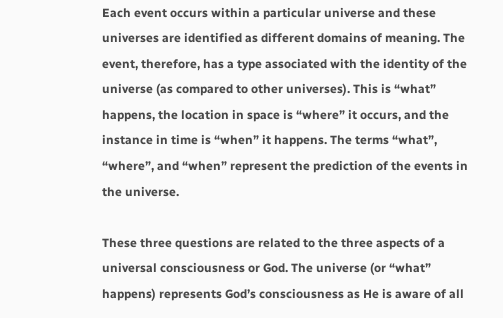Each event occurs within a particular universe and these universes are identified as different domains of meaning. The event, therefore, has a type associated with the identity of the universe (as compared to other universes). This is “what” happens, the location in space is “where” it occurs, and the instance in time is “when” it happens. The terms “what”, “where”, and “when” represent the prediction of the events in the universe.

These three questions are related to the three aspects of a universal consciousness or God. The universe (or “what” happens) represents God’s consciousness as He is aware of all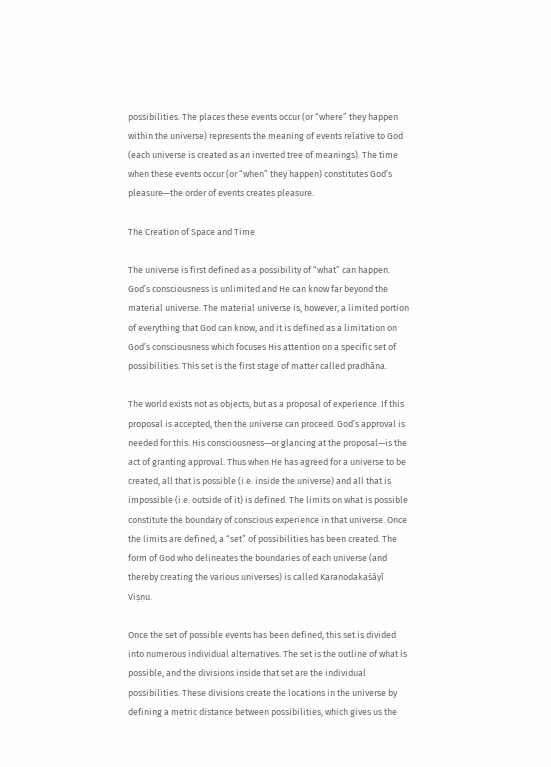possibilities. The places these events occur (or “where” they happen within the universe) represents the meaning of events relative to God (each universe is created as an inverted tree of meanings). The time when these events occur (or “when” they happen) constitutes God’s pleasure—the order of events creates pleasure.

The Creation of Space and Time

The universe is first defined as a possibility of “what” can happen. God’s consciousness is unlimited and He can know far beyond the material universe. The material universe is, however, a limited portion of everything that God can know, and it is defined as a limitation on God’s consciousness which focuses His attention on a specific set of possibilities. This set is the first stage of matter called pradhāna.

The world exists not as objects, but as a proposal of experience. If this proposal is accepted, then the universe can proceed. God’s approval is needed for this. His consciousness—or glancing at the proposal—is the act of granting approval. Thus when He has agreed for a universe to be created, all that is possible (i.e. inside the universe) and all that is impossible (i.e. outside of it) is defined. The limits on what is possible constitute the boundary of conscious experience in that universe. Once the limits are defined, a “set” of possibilities has been created. The form of God who delineates the boundaries of each universe (and thereby creating the various universes) is called Karanodakaśāyī Viṣṇu.

Once the set of possible events has been defined, this set is divided into numerous individual alternatives. The set is the outline of what is possible, and the divisions inside that set are the individual possibilities. These divisions create the locations in the universe by defining a metric distance between possibilities, which gives us the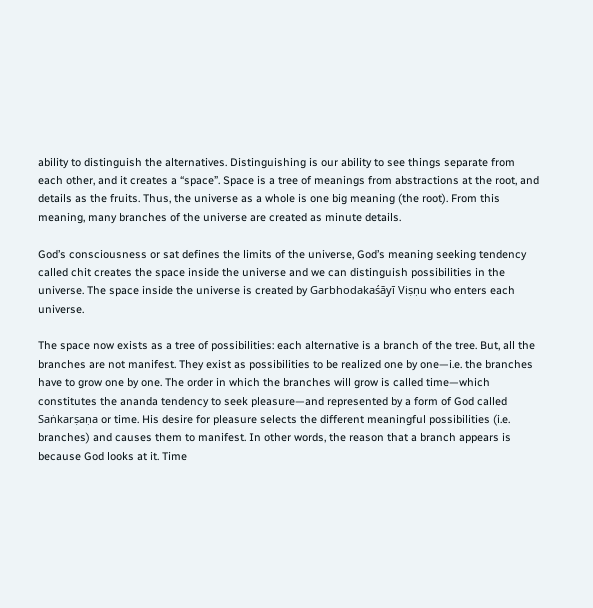ability to distinguish the alternatives. Distinguishing is our ability to see things separate from each other, and it creates a “space”. Space is a tree of meanings from abstractions at the root, and details as the fruits. Thus, the universe as a whole is one big meaning (the root). From this meaning, many branches of the universe are created as minute details.

God’s consciousness or sat defines the limits of the universe, God’s meaning seeking tendency called chit creates the space inside the universe and we can distinguish possibilities in the universe. The space inside the universe is created by Garbhodakaśāyī Viṣṇu who enters each universe.

The space now exists as a tree of possibilities: each alternative is a branch of the tree. But, all the branches are not manifest. They exist as possibilities to be realized one by one—i.e. the branches have to grow one by one. The order in which the branches will grow is called time—which constitutes the ananda tendency to seek pleasure—and represented by a form of God called Saṅkarṣaṇa or time. His desire for pleasure selects the different meaningful possibilities (i.e. branches) and causes them to manifest. In other words, the reason that a branch appears is because God looks at it. Time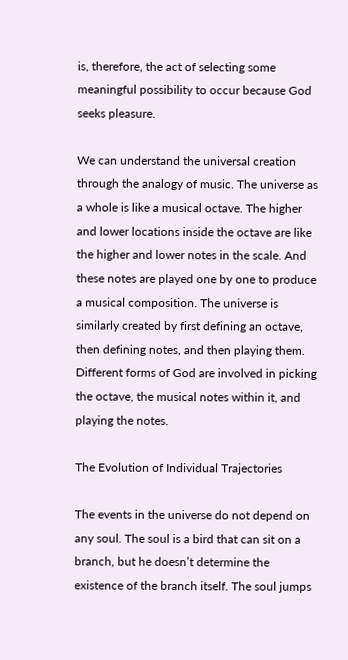is, therefore, the act of selecting some meaningful possibility to occur because God seeks pleasure.

We can understand the universal creation through the analogy of music. The universe as a whole is like a musical octave. The higher and lower locations inside the octave are like the higher and lower notes in the scale. And these notes are played one by one to produce a musical composition. The universe is similarly created by first defining an octave, then defining notes, and then playing them. Different forms of God are involved in picking the octave, the musical notes within it, and playing the notes.

The Evolution of Individual Trajectories

The events in the universe do not depend on any soul. The soul is a bird that can sit on a branch, but he doesn’t determine the existence of the branch itself. The soul jumps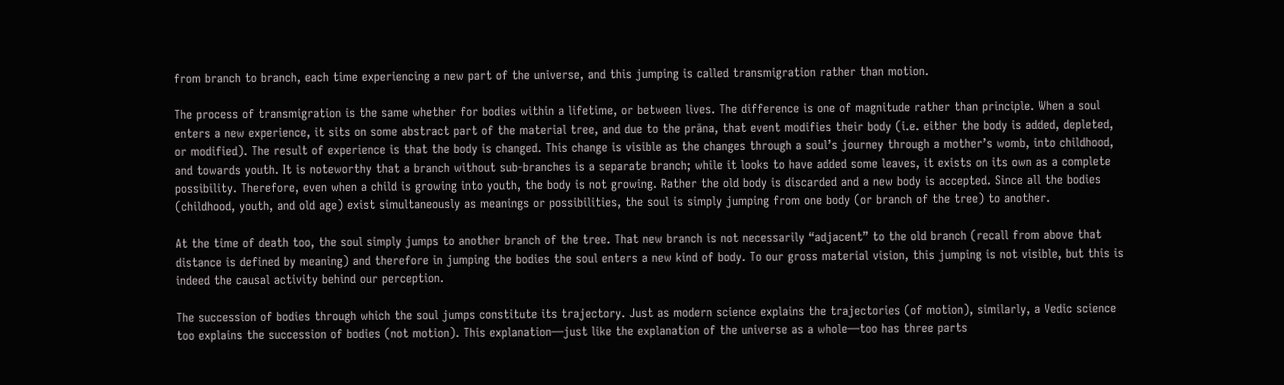from branch to branch, each time experiencing a new part of the universe, and this jumping is called transmigration rather than motion.

The process of transmigration is the same whether for bodies within a lifetime, or between lives. The difference is one of magnitude rather than principle. When a soul enters a new experience, it sits on some abstract part of the material tree, and due to the prāna, that event modifies their body (i.e. either the body is added, depleted, or modified). The result of experience is that the body is changed. This change is visible as the changes through a soul’s journey through a mother’s womb, into childhood, and towards youth. It is noteworthy that a branch without sub-branches is a separate branch; while it looks to have added some leaves, it exists on its own as a complete possibility. Therefore, even when a child is growing into youth, the body is not growing. Rather the old body is discarded and a new body is accepted. Since all the bodies (childhood, youth, and old age) exist simultaneously as meanings or possibilities, the soul is simply jumping from one body (or branch of the tree) to another.

At the time of death too, the soul simply jumps to another branch of the tree. That new branch is not necessarily “adjacent” to the old branch (recall from above that distance is defined by meaning) and therefore in jumping the bodies the soul enters a new kind of body. To our gross material vision, this jumping is not visible, but this is indeed the causal activity behind our perception.

The succession of bodies through which the soul jumps constitute its trajectory. Just as modern science explains the trajectories (of motion), similarly, a Vedic science too explains the succession of bodies (not motion). This explanation—just like the explanation of the universe as a whole—too has three parts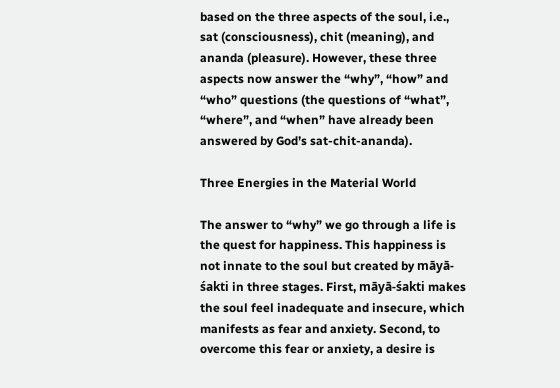based on the three aspects of the soul, i.e., sat (consciousness), chit (meaning), and ananda (pleasure). However, these three aspects now answer the “why”, “how” and “who” questions (the questions of “what”, “where”, and “when” have already been answered by God’s sat-chit-ananda).

Three Energies in the Material World

The answer to “why” we go through a life is the quest for happiness. This happiness is not innate to the soul but created by māyā-śakti in three stages. First, māyā-śakti makes the soul feel inadequate and insecure, which manifests as fear and anxiety. Second, to overcome this fear or anxiety, a desire is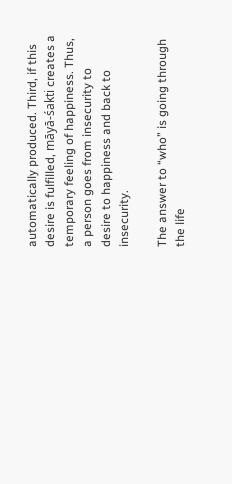automatically produced. Third, if this desire is fulfilled, māyā-śakti creates a temporary feeling of happiness. Thus, a person goes from insecurity to desire to happiness and back to insecurity.

The answer to “who” is going through the life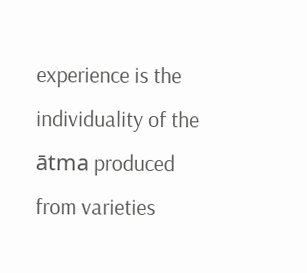experience is the individuality of the ātma produced from varieties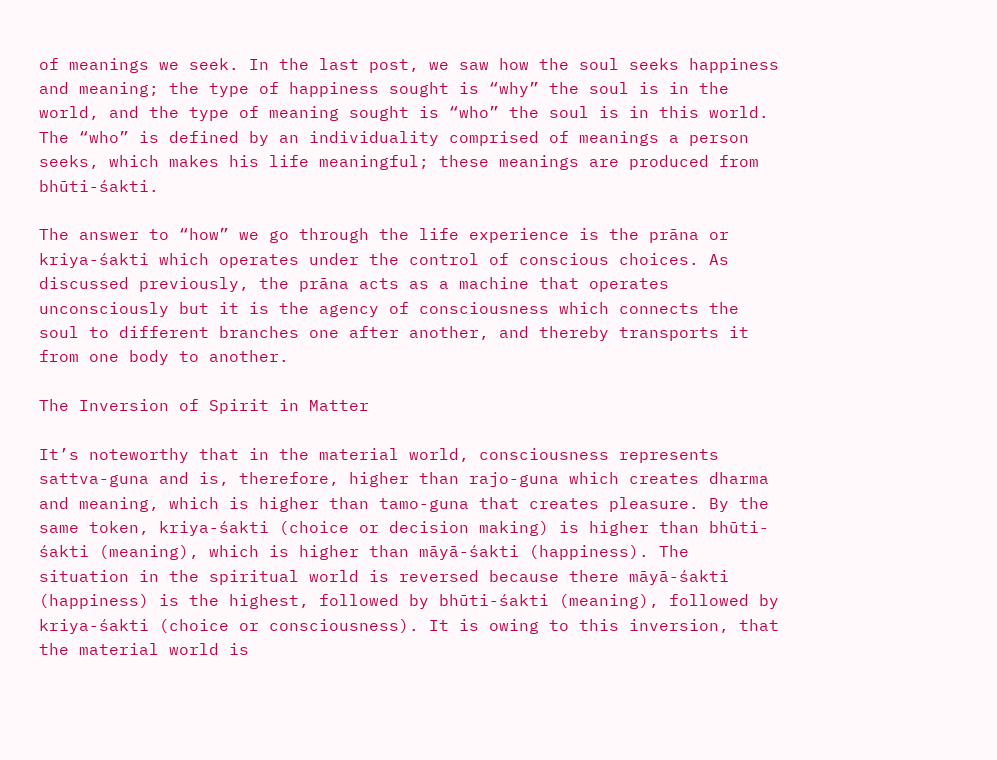of meanings we seek. In the last post, we saw how the soul seeks happiness and meaning; the type of happiness sought is “why” the soul is in the world, and the type of meaning sought is “who” the soul is in this world. The “who” is defined by an individuality comprised of meanings a person seeks, which makes his life meaningful; these meanings are produced from bhūti-śakti.

The answer to “how” we go through the life experience is the prāna or kriya-śakti which operates under the control of conscious choices. As discussed previously, the prāna acts as a machine that operates unconsciously but it is the agency of consciousness which connects the soul to different branches one after another, and thereby transports it from one body to another.

The Inversion of Spirit in Matter

It’s noteworthy that in the material world, consciousness represents sattva-guna and is, therefore, higher than rajo-guna which creates dharma and meaning, which is higher than tamo-guna that creates pleasure. By the same token, kriya-śakti (choice or decision making) is higher than bhūti-śakti (meaning), which is higher than māyā-śakti (happiness). The situation in the spiritual world is reversed because there māyā-śakti (happiness) is the highest, followed by bhūti-śakti (meaning), followed by kriya-śakti (choice or consciousness). It is owing to this inversion, that the material world is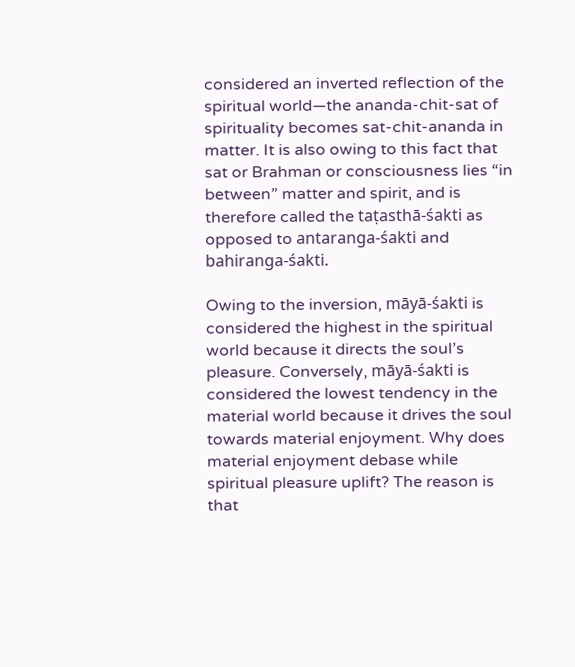considered an inverted reflection of the spiritual world—the ananda-chit-sat of spirituality becomes sat-chit-ananda in matter. It is also owing to this fact that sat or Brahman or consciousness lies “in between” matter and spirit, and is therefore called the taṭasthā-śakti as opposed to antaranga-śakti and bahiranga-śakti.

Owing to the inversion, māyā-śakti is considered the highest in the spiritual world because it directs the soul’s pleasure. Conversely, māyā-śakti is considered the lowest tendency in the material world because it drives the soul towards material enjoyment. Why does material enjoyment debase while spiritual pleasure uplift? The reason is that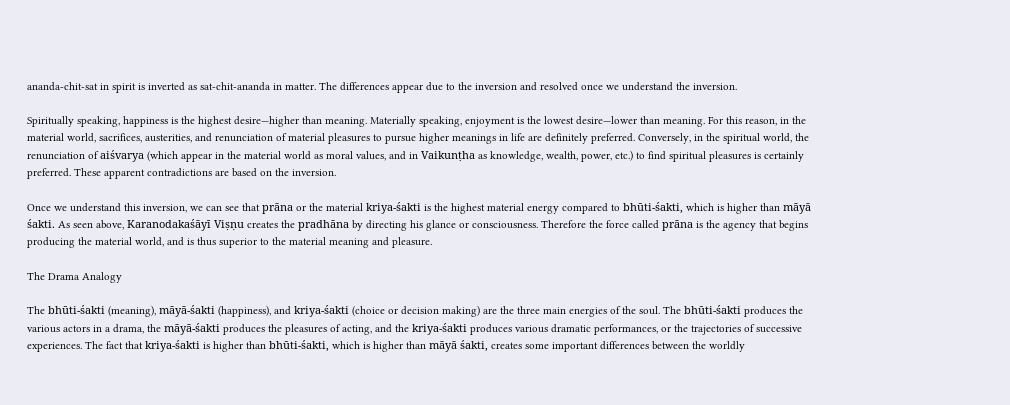ananda-chit-sat in spirit is inverted as sat-chit-ananda in matter. The differences appear due to the inversion and resolved once we understand the inversion.

Spiritually speaking, happiness is the highest desire—higher than meaning. Materially speaking, enjoyment is the lowest desire—lower than meaning. For this reason, in the material world, sacrifices, austerities, and renunciation of material pleasures to pursue higher meanings in life are definitely preferred. Conversely, in the spiritual world, the renunciation of aiśvarya (which appear in the material world as moral values, and in Vaikunṭha as knowledge, wealth, power, etc.) to find spiritual pleasures is certainly preferred. These apparent contradictions are based on the inversion.

Once we understand this inversion, we can see that prāna or the material kriya-śakti is the highest material energy compared to bhūti-śakti, which is higher than māyā śakti. As seen above, Karanodakaśāyī Viṣṇu creates the pradhāna by directing his glance or consciousness. Therefore the force called prāna is the agency that begins producing the material world, and is thus superior to the material meaning and pleasure.

The Drama Analogy

The bhūti-śakti (meaning), māyā-śakti (happiness), and kriya-śakti (choice or decision making) are the three main energies of the soul. The bhūti-śakti produces the various actors in a drama, the māyā-śakti produces the pleasures of acting, and the kriya-śakti produces various dramatic performances, or the trajectories of successive experiences. The fact that kriya-śakti is higher than bhūti-śakti, which is higher than māyā śakti, creates some important differences between the worldly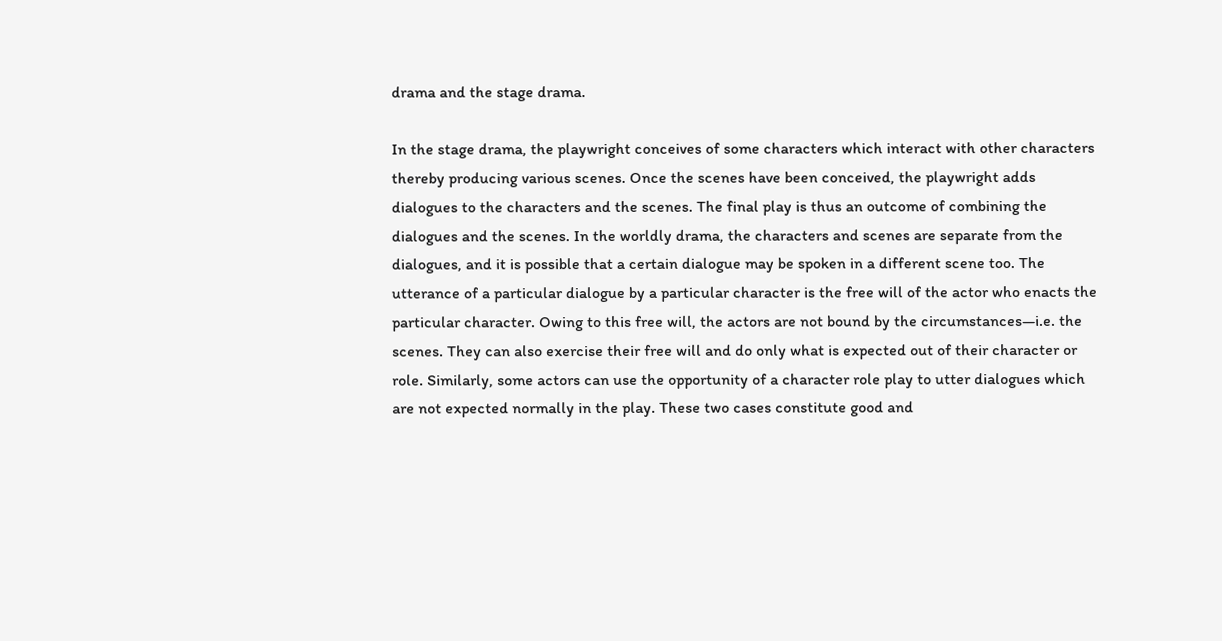drama and the stage drama.

In the stage drama, the playwright conceives of some characters which interact with other characters thereby producing various scenes. Once the scenes have been conceived, the playwright adds dialogues to the characters and the scenes. The final play is thus an outcome of combining the dialogues and the scenes. In the worldly drama, the characters and scenes are separate from the dialogues, and it is possible that a certain dialogue may be spoken in a different scene too. The utterance of a particular dialogue by a particular character is the free will of the actor who enacts the particular character. Owing to this free will, the actors are not bound by the circumstances—i.e. the scenes. They can also exercise their free will and do only what is expected out of their character or role. Similarly, some actors can use the opportunity of a character role play to utter dialogues which are not expected normally in the play. These two cases constitute good and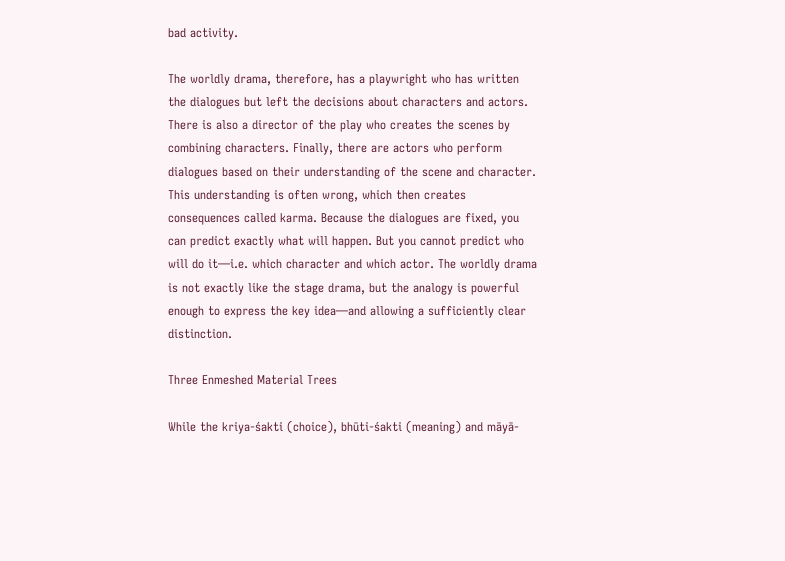bad activity.

The worldly drama, therefore, has a playwright who has written the dialogues but left the decisions about characters and actors. There is also a director of the play who creates the scenes by combining characters. Finally, there are actors who perform dialogues based on their understanding of the scene and character. This understanding is often wrong, which then creates consequences called karma. Because the dialogues are fixed, you can predict exactly what will happen. But you cannot predict who will do it—i.e. which character and which actor. The worldly drama is not exactly like the stage drama, but the analogy is powerful enough to express the key idea—and allowing a sufficiently clear distinction.

Three Enmeshed Material Trees

While the kriya-śakti (choice), bhūti-śakti (meaning) and māyā-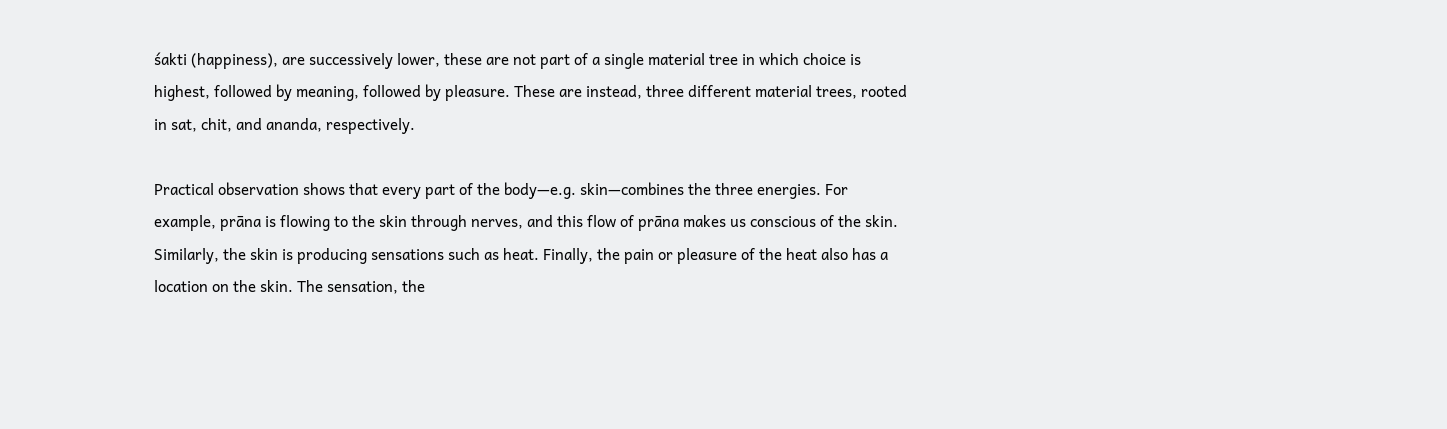śakti (happiness), are successively lower, these are not part of a single material tree in which choice is highest, followed by meaning, followed by pleasure. These are instead, three different material trees, rooted in sat, chit, and ananda, respectively.

Practical observation shows that every part of the body—e.g. skin—combines the three energies. For example, prāna is flowing to the skin through nerves, and this flow of prāna makes us conscious of the skin. Similarly, the skin is producing sensations such as heat. Finally, the pain or pleasure of the heat also has a location on the skin. The sensation, the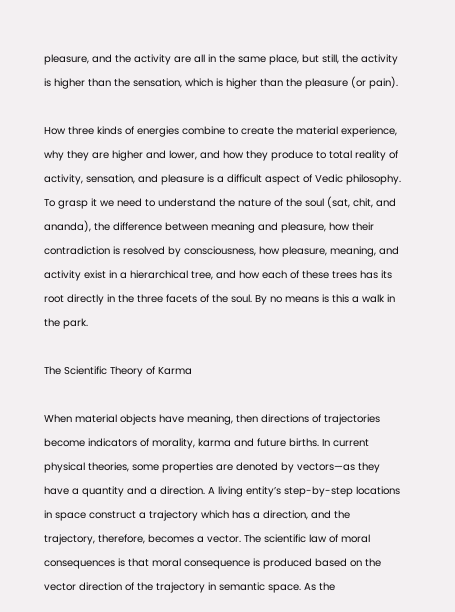pleasure, and the activity are all in the same place, but still, the activity is higher than the sensation, which is higher than the pleasure (or pain).

How three kinds of energies combine to create the material experience, why they are higher and lower, and how they produce to total reality of activity, sensation, and pleasure is a difficult aspect of Vedic philosophy. To grasp it we need to understand the nature of the soul (sat, chit, and ananda), the difference between meaning and pleasure, how their contradiction is resolved by consciousness, how pleasure, meaning, and activity exist in a hierarchical tree, and how each of these trees has its root directly in the three facets of the soul. By no means is this a walk in the park.

The Scientific Theory of Karma

When material objects have meaning, then directions of trajectories become indicators of morality, karma and future births. In current physical theories, some properties are denoted by vectors—as they have a quantity and a direction. A living entity’s step-by-step locations in space construct a trajectory which has a direction, and the trajectory, therefore, becomes a vector. The scientific law of moral consequences is that moral consequence is produced based on the vector direction of the trajectory in semantic space. As the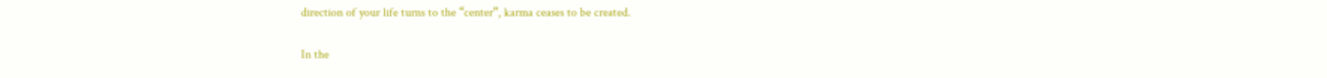direction of your life turns to the “center”, karma ceases to be created.

In the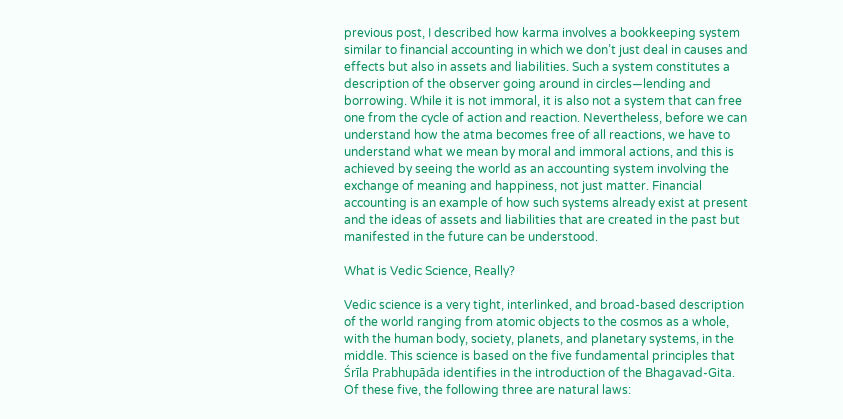previous post, I described how karma involves a bookkeeping system similar to financial accounting in which we don’t just deal in causes and effects but also in assets and liabilities. Such a system constitutes a description of the observer going around in circles—lending and borrowing. While it is not immoral, it is also not a system that can free one from the cycle of action and reaction. Nevertheless, before we can understand how the atma becomes free of all reactions, we have to understand what we mean by moral and immoral actions, and this is achieved by seeing the world as an accounting system involving the exchange of meaning and happiness, not just matter. Financial accounting is an example of how such systems already exist at present and the ideas of assets and liabilities that are created in the past but manifested in the future can be understood.

What is Vedic Science, Really?

Vedic science is a very tight, interlinked, and broad-based description of the world ranging from atomic objects to the cosmos as a whole, with the human body, society, planets, and planetary systems, in the middle. This science is based on the five fundamental principles that Śrīla Prabhupāda identifies in the introduction of the Bhagavad-Gita. Of these five, the following three are natural laws: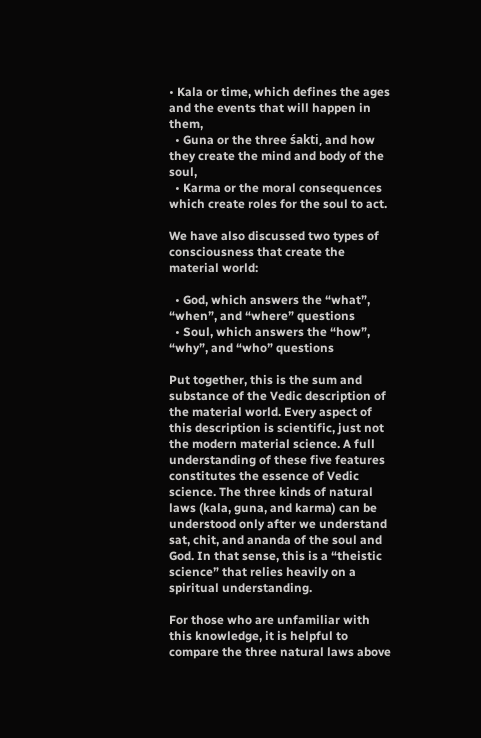• Kala or time, which defines the ages and the events that will happen in them,
  • Guna or the three śakti, and how they create the mind and body of the soul,
  • Karma or the moral consequences which create roles for the soul to act.

We have also discussed two types of consciousness that create the material world:

  • God, which answers the “what”, “when”, and “where” questions
  • Soul, which answers the “how”, “why”, and “who” questions

Put together, this is the sum and substance of the Vedic description of the material world. Every aspect of this description is scientific, just not the modern material science. A full understanding of these five features constitutes the essence of Vedic science. The three kinds of natural laws (kala, guna, and karma) can be understood only after we understand sat, chit, and ananda of the soul and God. In that sense, this is a “theistic science” that relies heavily on a spiritual understanding.

For those who are unfamiliar with this knowledge, it is helpful to compare the three natural laws above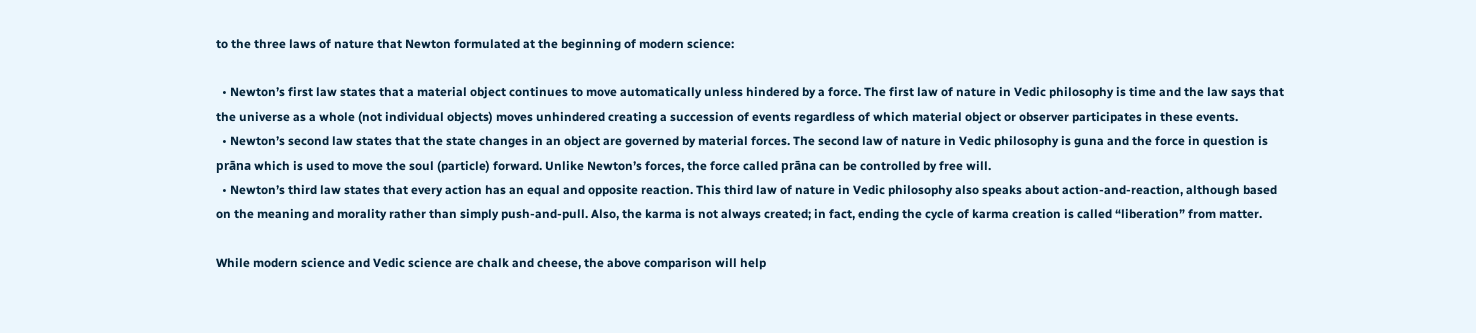to the three laws of nature that Newton formulated at the beginning of modern science:

  • Newton’s first law states that a material object continues to move automatically unless hindered by a force. The first law of nature in Vedic philosophy is time and the law says that the universe as a whole (not individual objects) moves unhindered creating a succession of events regardless of which material object or observer participates in these events.
  • Newton’s second law states that the state changes in an object are governed by material forces. The second law of nature in Vedic philosophy is guna and the force in question is prāna which is used to move the soul (particle) forward. Unlike Newton’s forces, the force called prāna can be controlled by free will.
  • Newton’s third law states that every action has an equal and opposite reaction. This third law of nature in Vedic philosophy also speaks about action-and-reaction, although based on the meaning and morality rather than simply push-and-pull. Also, the karma is not always created; in fact, ending the cycle of karma creation is called “liberation” from matter.

While modern science and Vedic science are chalk and cheese, the above comparison will help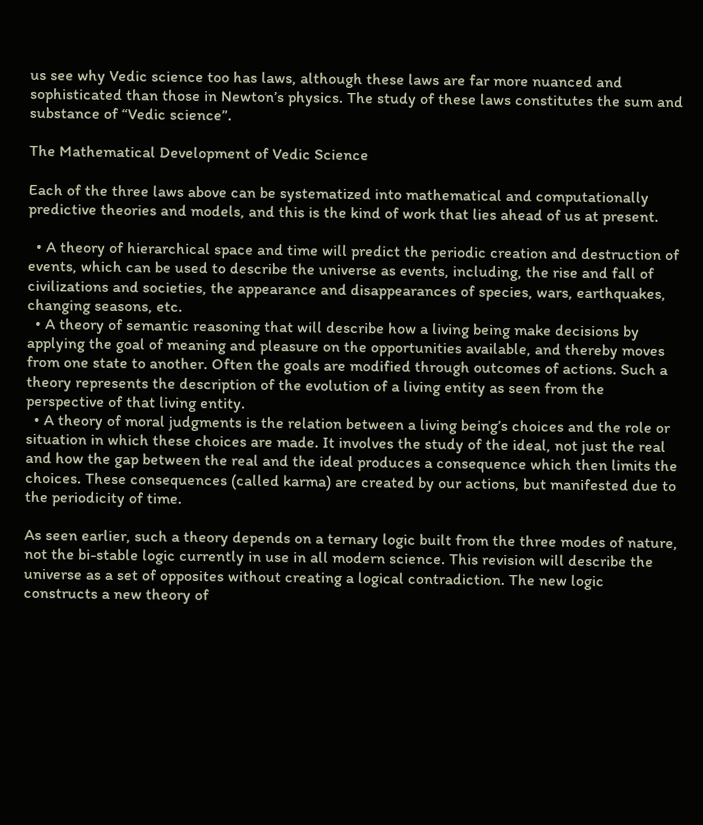us see why Vedic science too has laws, although these laws are far more nuanced and sophisticated than those in Newton’s physics. The study of these laws constitutes the sum and substance of “Vedic science”.

The Mathematical Development of Vedic Science

Each of the three laws above can be systematized into mathematical and computationally predictive theories and models, and this is the kind of work that lies ahead of us at present.

  • A theory of hierarchical space and time will predict the periodic creation and destruction of events, which can be used to describe the universe as events, including, the rise and fall of civilizations and societies, the appearance and disappearances of species, wars, earthquakes, changing seasons, etc.
  • A theory of semantic reasoning that will describe how a living being make decisions by applying the goal of meaning and pleasure on the opportunities available, and thereby moves from one state to another. Often the goals are modified through outcomes of actions. Such a theory represents the description of the evolution of a living entity as seen from the perspective of that living entity.
  • A theory of moral judgments is the relation between a living being’s choices and the role or situation in which these choices are made. It involves the study of the ideal, not just the real and how the gap between the real and the ideal produces a consequence which then limits the choices. These consequences (called karma) are created by our actions, but manifested due to the periodicity of time.

As seen earlier, such a theory depends on a ternary logic built from the three modes of nature, not the bi-stable logic currently in use in all modern science. This revision will describe the universe as a set of opposites without creating a logical contradiction. The new logic constructs a new theory of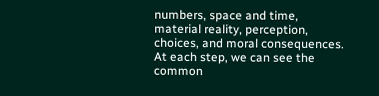numbers, space and time, material reality, perception, choices, and moral consequences. At each step, we can see the common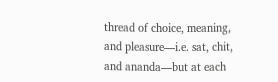thread of choice, meaning, and pleasure—i.e. sat, chit, and ananda—but at each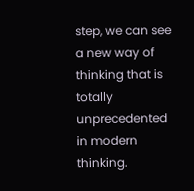step, we can see a new way of thinking that is totally unprecedented in modern thinking.